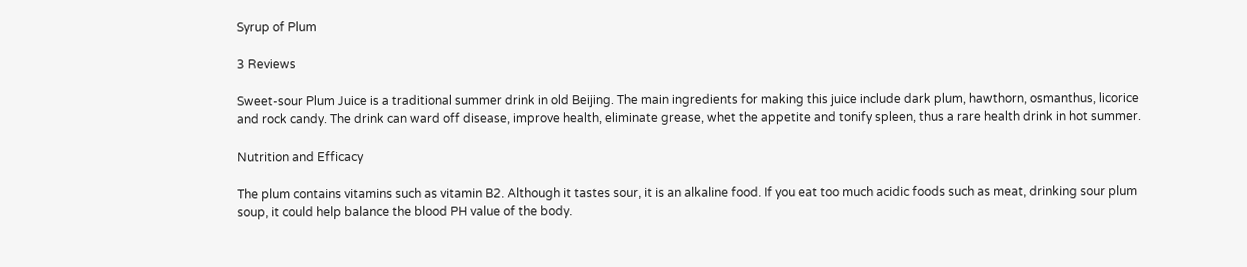Syrup of Plum

3 Reviews

Sweet-sour Plum Juice is a traditional summer drink in old Beijing. The main ingredients for making this juice include dark plum, hawthorn, osmanthus, licorice and rock candy. The drink can ward off disease, improve health, eliminate grease, whet the appetite and tonify spleen, thus a rare health drink in hot summer.

Nutrition and Efficacy

The plum contains vitamins such as vitamin B2. Although it tastes sour, it is an alkaline food. If you eat too much acidic foods such as meat, drinking sour plum soup, it could help balance the blood PH value of the body.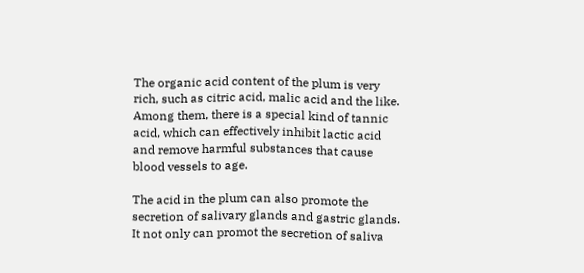The organic acid content of the plum is very rich, such as citric acid, malic acid and the like. Among them, there is a special kind of tannic acid, which can effectively inhibit lactic acid and remove harmful substances that cause blood vessels to age.

The acid in the plum can also promote the secretion of salivary glands and gastric glands. It not only can promot the secretion of saliva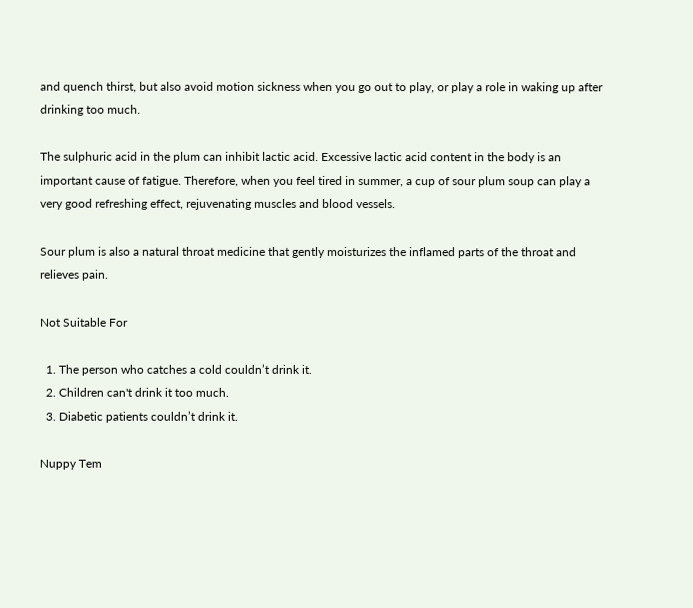and quench thirst, but also avoid motion sickness when you go out to play, or play a role in waking up after drinking too much.

The sulphuric acid in the plum can inhibit lactic acid. Excessive lactic acid content in the body is an important cause of fatigue. Therefore, when you feel tired in summer, a cup of sour plum soup can play a very good refreshing effect, rejuvenating muscles and blood vessels.

Sour plum is also a natural throat medicine that gently moisturizes the inflamed parts of the throat and relieves pain.

Not Suitable For

  1. The person who catches a cold couldn’t drink it.
  2. Children can't drink it too much.
  3. Diabetic patients couldn’t drink it.

Nuppy Tem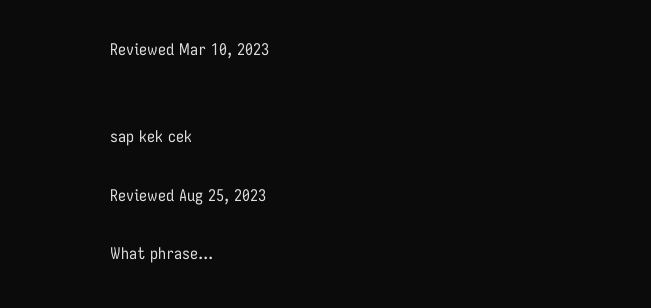Reviewed Mar 10, 2023


sap kek cek

Reviewed Aug 25, 2023

What phrase...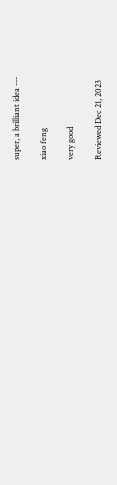super, a brilliant idea ---

xiao feng

very good

Reviewed Dec 21, 2023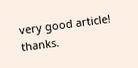very good article! thanks.